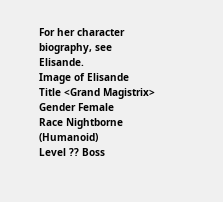For her character biography, see Elisande.
Image of Elisande
Title <Grand Magistrix>
Gender Female
Race Nightborne (Humanoid)
Level ?? Boss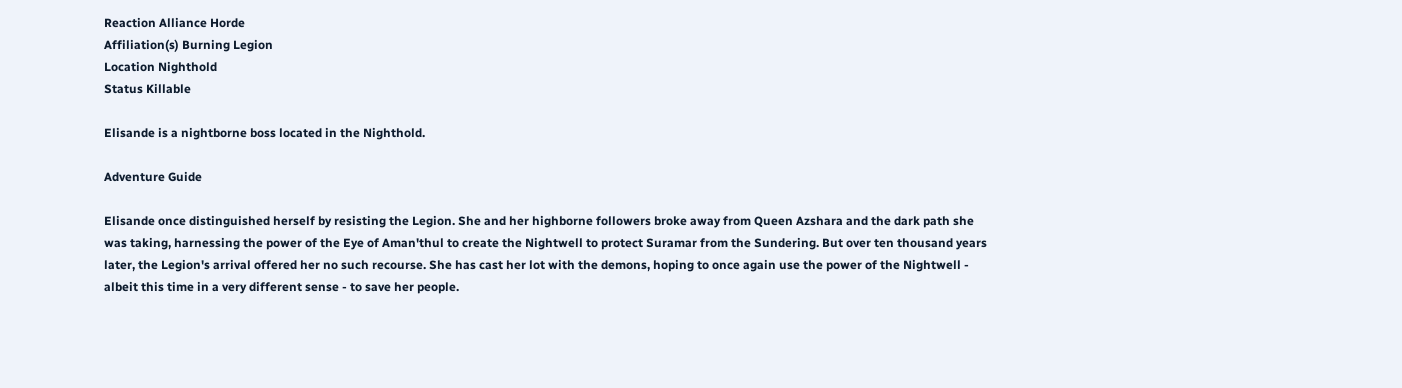Reaction Alliance Horde
Affiliation(s) Burning Legion
Location Nighthold
Status Killable

Elisande is a nightborne boss located in the Nighthold.

Adventure Guide

Elisande once distinguished herself by resisting the Legion. She and her highborne followers broke away from Queen Azshara and the dark path she was taking, harnessing the power of the Eye of Aman'thul to create the Nightwell to protect Suramar from the Sundering. But over ten thousand years later, the Legion's arrival offered her no such recourse. She has cast her lot with the demons, hoping to once again use the power of the Nightwell - albeit this time in a very different sense - to save her people.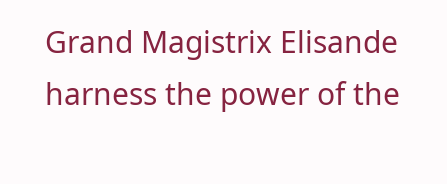Grand Magistrix Elisande harness the power of the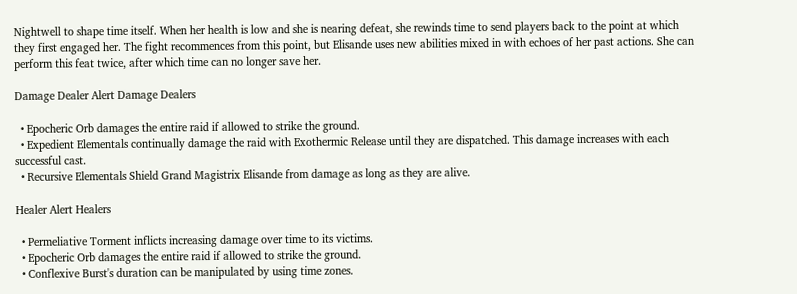Nightwell to shape time itself. When her health is low and she is nearing defeat, she rewinds time to send players back to the point at which they first engaged her. The fight recommences from this point, but Elisande uses new abilities mixed in with echoes of her past actions. She can perform this feat twice, after which time can no longer save her.

Damage Dealer Alert Damage Dealers

  • Epocheric Orb damages the entire raid if allowed to strike the ground.
  • Expedient Elementals continually damage the raid with Exothermic Release until they are dispatched. This damage increases with each successful cast.
  • Recursive Elementals Shield Grand Magistrix Elisande from damage as long as they are alive.

Healer Alert Healers

  • Permeliative Torment inflicts increasing damage over time to its victims.
  • Epocheric Orb damages the entire raid if allowed to strike the ground.
  • Conflexive Burst's duration can be manipulated by using time zones.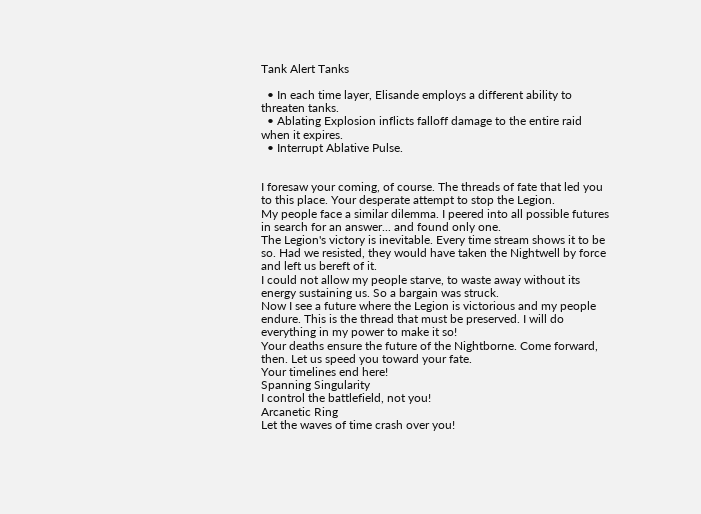Tank Alert Tanks

  • In each time layer, Elisande employs a different ability to threaten tanks.
  • Ablating Explosion inflicts falloff damage to the entire raid when it expires.
  • Interrupt Ablative Pulse.


I foresaw your coming, of course. The threads of fate that led you to this place. Your desperate attempt to stop the Legion.
My people face a similar dilemma. I peered into all possible futures in search for an answer... and found only one.
The Legion's victory is inevitable. Every time stream shows it to be so. Had we resisted, they would have taken the Nightwell by force and left us bereft of it.
I could not allow my people starve, to waste away without its energy sustaining us. So a bargain was struck.
Now I see a future where the Legion is victorious and my people endure. This is the thread that must be preserved. I will do everything in my power to make it so!
Your deaths ensure the future of the Nightborne. Come forward, then. Let us speed you toward your fate.
Your timelines end here!
Spanning Singularity
I control the battlefield, not you!
Arcanetic Ring
Let the waves of time crash over you!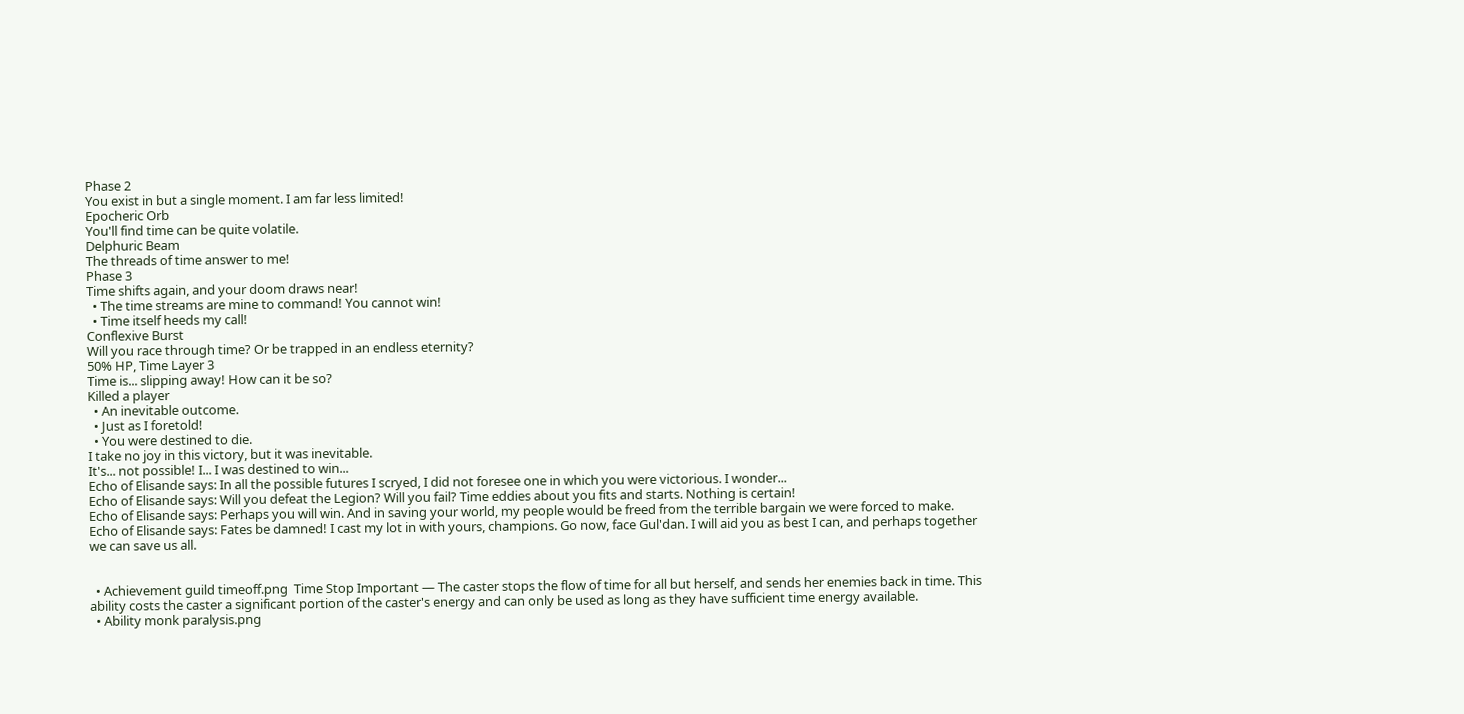Phase 2
You exist in but a single moment. I am far less limited!
Epocheric Orb
You'll find time can be quite volatile.
Delphuric Beam
The threads of time answer to me!
Phase 3
Time shifts again, and your doom draws near!
  • The time streams are mine to command! You cannot win!
  • Time itself heeds my call!
Conflexive Burst
Will you race through time? Or be trapped in an endless eternity?
50% HP, Time Layer 3
Time is... slipping away! How can it be so?
Killed a player
  • An inevitable outcome.
  • Just as I foretold!
  • You were destined to die.
I take no joy in this victory, but it was inevitable.
It's... not possible! I... I was destined to win...
Echo of Elisande says: In all the possible futures I scryed, I did not foresee one in which you were victorious. I wonder...
Echo of Elisande says: Will you defeat the Legion? Will you fail? Time eddies about you fits and starts. Nothing is certain!
Echo of Elisande says: Perhaps you will win. And in saving your world, my people would be freed from the terrible bargain we were forced to make.
Echo of Elisande says: Fates be damned! I cast my lot in with yours, champions. Go now, face Gul'dan. I will aid you as best I can, and perhaps together we can save us all.


  • Achievement guild timeoff.png  Time Stop Important — The caster stops the flow of time for all but herself, and sends her enemies back in time. This ability costs the caster a significant portion of the caster's energy and can only be used as long as they have sufficient time energy available.
  • Ability monk paralysis.png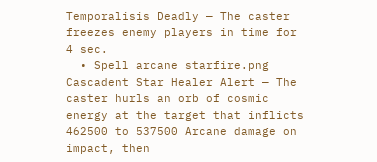Temporalisis Deadly — The caster freezes enemy players in time for 4 sec.
  • Spell arcane starfire.png  Cascadent Star Healer Alert — The caster hurls an orb of cosmic energy at the target that inflicts 462500 to 537500 Arcane damage on impact, then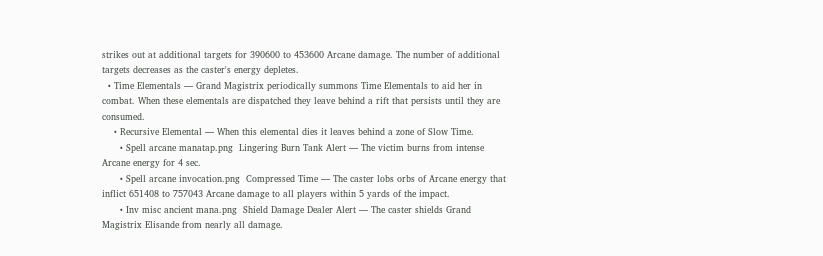strikes out at additional targets for 390600 to 453600 Arcane damage. The number of additional targets decreases as the caster's energy depletes.
  • Time Elementals — Grand Magistrix periodically summons Time Elementals to aid her in combat. When these elementals are dispatched they leave behind a rift that persists until they are consumed.
    • Recursive Elemental — When this elemental dies it leaves behind a zone of Slow Time.
      • Spell arcane manatap.png  Lingering Burn Tank Alert — The victim burns from intense Arcane energy for 4 sec.
      • Spell arcane invocation.png  Compressed Time — The caster lobs orbs of Arcane energy that inflict 651408 to 757043 Arcane damage to all players within 5 yards of the impact.
      • Inv misc ancient mana.png  Shield Damage Dealer Alert — The caster shields Grand Magistrix Elisande from nearly all damage.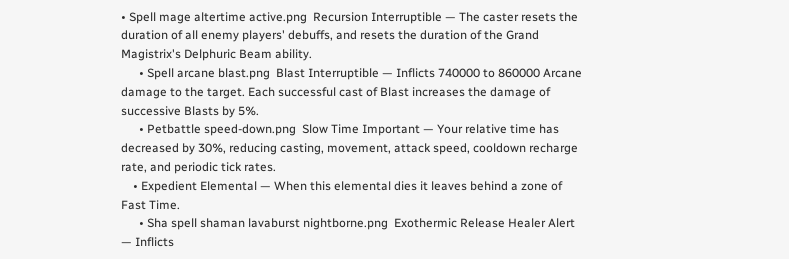• Spell mage altertime active.png  Recursion Interruptible — The caster resets the duration of all enemy players' debuffs, and resets the duration of the Grand Magistrix's Delphuric Beam ability.
      • Spell arcane blast.png  Blast Interruptible — Inflicts 740000 to 860000 Arcane damage to the target. Each successful cast of Blast increases the damage of successive Blasts by 5%.
      • Petbattle speed-down.png  Slow Time Important — Your relative time has decreased by 30%, reducing casting, movement, attack speed, cooldown recharge rate, and periodic tick rates.
    • Expedient Elemental — When this elemental dies it leaves behind a zone of Fast Time.
      • Sha spell shaman lavaburst nightborne.png  Exothermic Release Healer Alert — Inflicts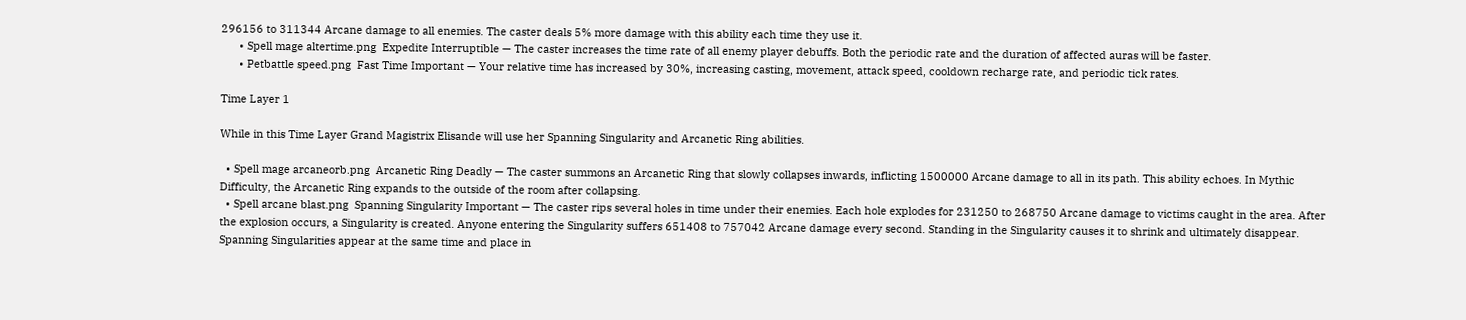296156 to 311344 Arcane damage to all enemies. The caster deals 5% more damage with this ability each time they use it.
      • Spell mage altertime.png  Expedite Interruptible — The caster increases the time rate of all enemy player debuffs. Both the periodic rate and the duration of affected auras will be faster.
      • Petbattle speed.png  Fast Time Important — Your relative time has increased by 30%, increasing casting, movement, attack speed, cooldown recharge rate, and periodic tick rates.

Time Layer 1

While in this Time Layer Grand Magistrix Elisande will use her Spanning Singularity and Arcanetic Ring abilities.

  • Spell mage arcaneorb.png  Arcanetic Ring Deadly — The caster summons an Arcanetic Ring that slowly collapses inwards, inflicting 1500000 Arcane damage to all in its path. This ability echoes. In Mythic Difficulty, the Arcanetic Ring expands to the outside of the room after collapsing.
  • Spell arcane blast.png  Spanning Singularity Important — The caster rips several holes in time under their enemies. Each hole explodes for 231250 to 268750 Arcane damage to victims caught in the area. After the explosion occurs, a Singularity is created. Anyone entering the Singularity suffers 651408 to 757042 Arcane damage every second. Standing in the Singularity causes it to shrink and ultimately disappear. Spanning Singularities appear at the same time and place in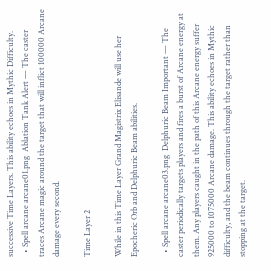successive Time Layers. This ability echoes in Mythic Difficulty.
  • Spell arcane arcane01.png  Ablation Tank Alert — The caster traces Arcane magic around the target that will inflict 100000 Arcane damage every second.

Time Layer 2

While in this Time Layer Grand Magistrix Elisande will use her Epocheric Orb and Delphuric Beam abilities.

  • Spell arcane arcane03.png  Delphuric Beam Important — The caster periodically targets players and fires a burst of Arcane energy at them. Any players caught in the path of this Arcane energy suffer 925000 to 1075000 Arcane damage. This ability echoes in Mythic difficulty, and the beam continues through the target rather than stopping at the target.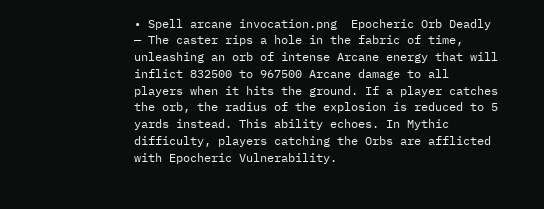• Spell arcane invocation.png  Epocheric Orb Deadly — The caster rips a hole in the fabric of time, unleashing an orb of intense Arcane energy that will inflict 832500 to 967500 Arcane damage to all players when it hits the ground. If a player catches the orb, the radius of the explosion is reduced to 5 yards instead. This ability echoes. In Mythic difficulty, players catching the Orbs are afflicted with Epocheric Vulnerability.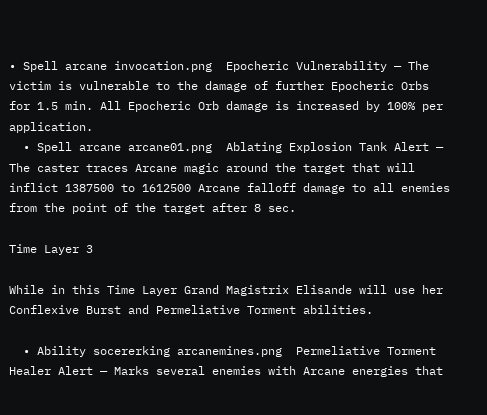• Spell arcane invocation.png  Epocheric Vulnerability — The victim is vulnerable to the damage of further Epocheric Orbs for 1.5 min. All Epocheric Orb damage is increased by 100% per application.
  • Spell arcane arcane01.png  Ablating Explosion Tank Alert — The caster traces Arcane magic around the target that will inflict 1387500 to 1612500 Arcane falloff damage to all enemies from the point of the target after 8 sec.

Time Layer 3

While in this Time Layer Grand Magistrix Elisande will use her Conflexive Burst and Permeliative Torment abilities.

  • Ability socererking arcanemines.png  Permeliative Torment Healer Alert — Marks several enemies with Arcane energies that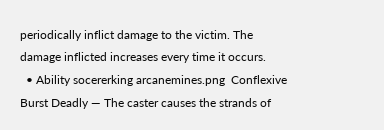periodically inflict damage to the victim. The damage inflicted increases every time it occurs.
  • Ability socererking arcanemines.png  Conflexive Burst Deadly — The caster causes the strands of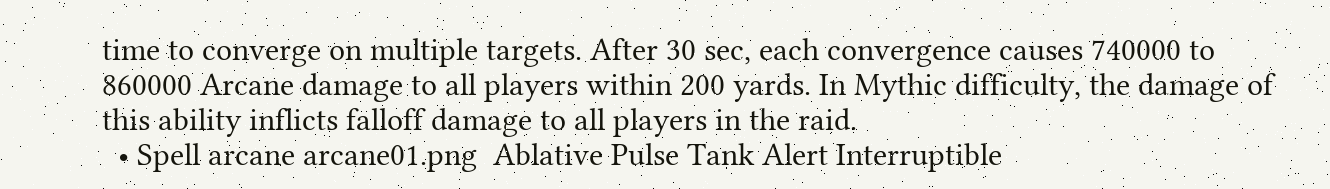time to converge on multiple targets. After 30 sec, each convergence causes 740000 to 860000 Arcane damage to all players within 200 yards. In Mythic difficulty, the damage of this ability inflicts falloff damage to all players in the raid.
  • Spell arcane arcane01.png  Ablative Pulse Tank Alert Interruptible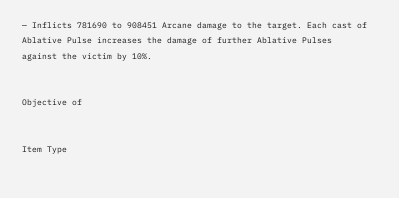— Inflicts 781690 to 908451 Arcane damage to the target. Each cast of Ablative Pulse increases the damage of further Ablative Pulses against the victim by 10%.


Objective of


Item Type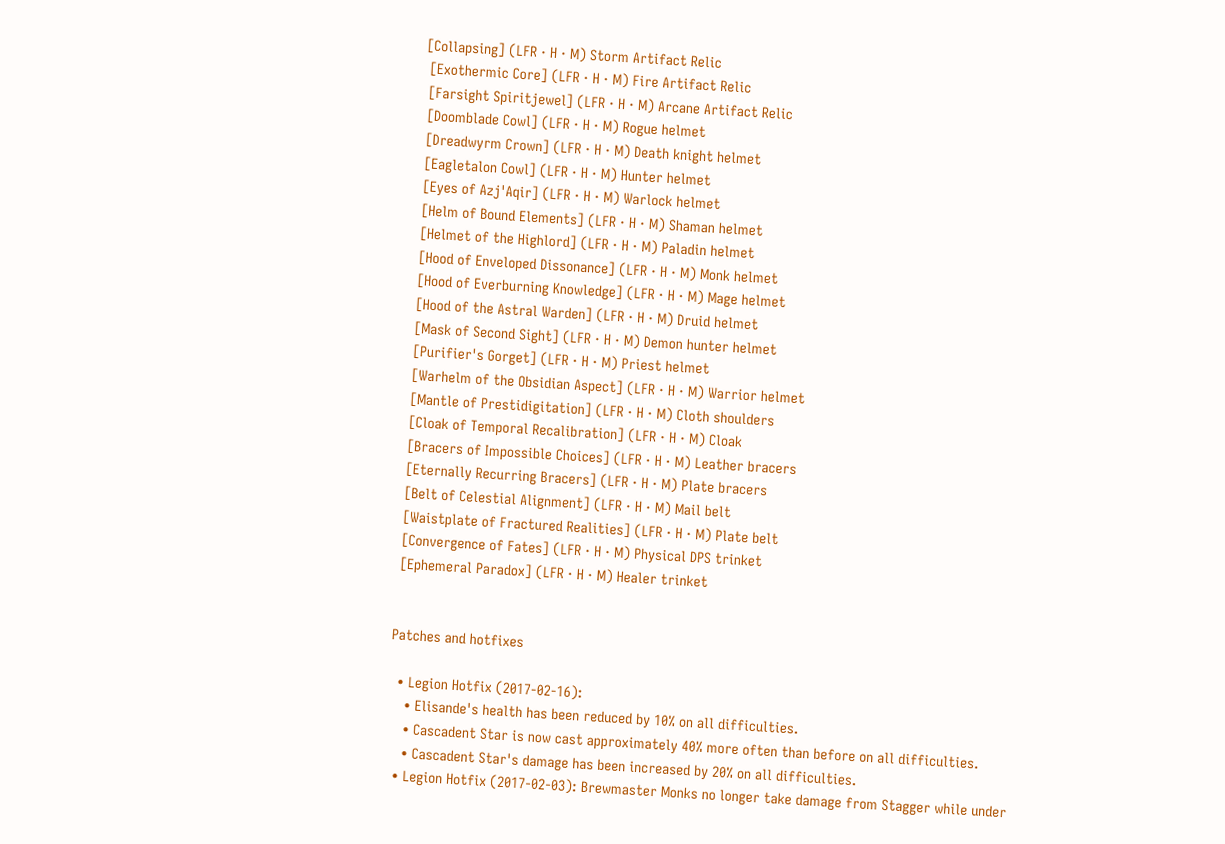[Collapsing] (LFR · H · M) Storm Artifact Relic
 [Exothermic Core] (LFR · H · M) Fire Artifact Relic
 [Farsight Spiritjewel] (LFR · H · M) Arcane Artifact Relic
 [Doomblade Cowl] (LFR · H · M) Rogue helmet
 [Dreadwyrm Crown] (LFR · H · M) Death knight helmet
 [Eagletalon Cowl] (LFR · H · M) Hunter helmet
 [Eyes of Azj'Aqir] (LFR · H · M) Warlock helmet
 [Helm of Bound Elements] (LFR · H · M) Shaman helmet
 [Helmet of the Highlord] (LFR · H · M) Paladin helmet
 [Hood of Enveloped Dissonance] (LFR · H · M) Monk helmet
 [Hood of Everburning Knowledge] (LFR · H · M) Mage helmet
 [Hood of the Astral Warden] (LFR · H · M) Druid helmet
 [Mask of Second Sight] (LFR · H · M) Demon hunter helmet
 [Purifier's Gorget] (LFR · H · M) Priest helmet
 [Warhelm of the Obsidian Aspect] (LFR · H · M) Warrior helmet
 [Mantle of Prestidigitation] (LFR · H · M) Cloth shoulders
 [Cloak of Temporal Recalibration] (LFR · H · M) Cloak
 [Bracers of Impossible Choices] (LFR · H · M) Leather bracers
 [Eternally Recurring Bracers] (LFR · H · M) Plate bracers
 [Belt of Celestial Alignment] (LFR · H · M) Mail belt
 [Waistplate of Fractured Realities] (LFR · H · M) Plate belt
 [Convergence of Fates] (LFR · H · M) Physical DPS trinket
 [Ephemeral Paradox] (LFR · H · M) Healer trinket


Patches and hotfixes

  • Legion Hotfix (2017-02-16):
    • Elisande's health has been reduced by 10% on all difficulties.
    • Cascadent Star is now cast approximately 40% more often than before on all difficulties.
    • Cascadent Star's damage has been increased by 20% on all difficulties.
  • Legion Hotfix (2017-02-03): Brewmaster Monks no longer take damage from Stagger while under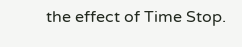the effect of Time Stop.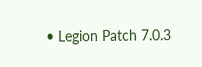• Legion Patch 7.0.3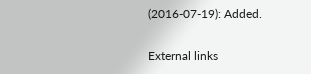(2016-07-19): Added.

External links